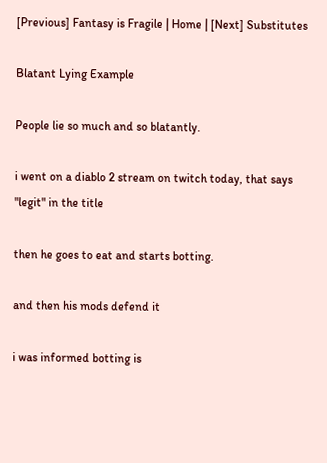[Previous] Fantasy is Fragile | Home | [Next] Substitutes

Blatant Lying Example

People lie so much and so blatantly.

i went on a diablo 2 stream on twitch today, that says "legit" in the title

then he goes to eat and starts botting.

and then his mods defend it

i was informed botting is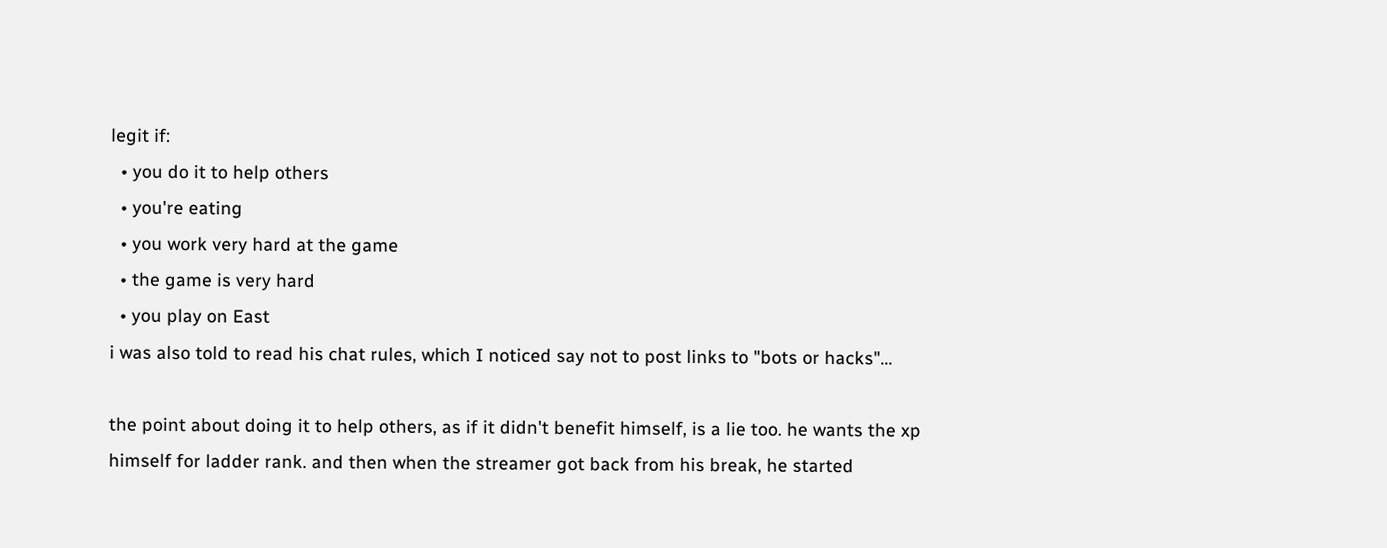legit if:
  • you do it to help others
  • you're eating
  • you work very hard at the game
  • the game is very hard
  • you play on East
i was also told to read his chat rules, which I noticed say not to post links to "bots or hacks"...

the point about doing it to help others, as if it didn't benefit himself, is a lie too. he wants the xp himself for ladder rank. and then when the streamer got back from his break, he started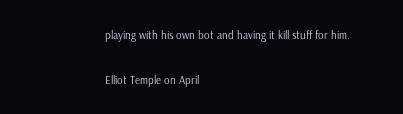playing with his own bot and having it kill stuff for him.

Elliot Temple on April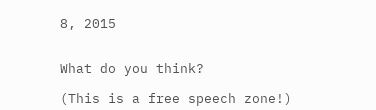8, 2015


What do you think?

(This is a free speech zone!)